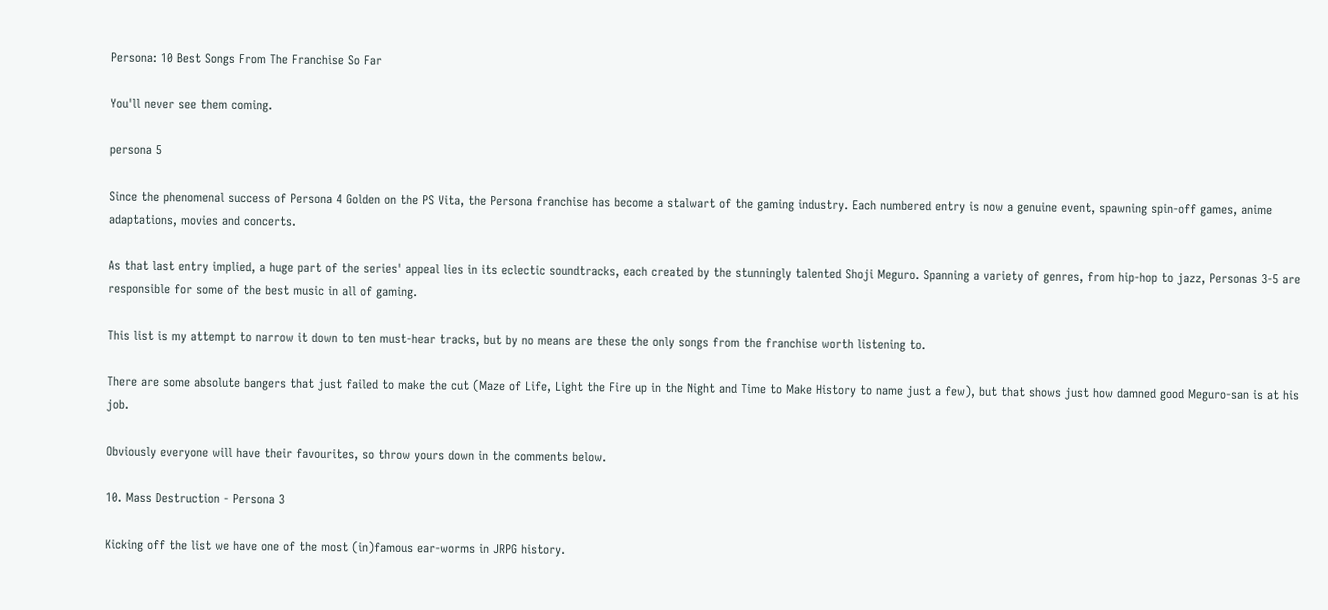Persona: 10 Best Songs From The Franchise So Far

You'll never see them coming.

persona 5

Since the phenomenal success of Persona 4 Golden on the PS Vita, the Persona franchise has become a stalwart of the gaming industry. Each numbered entry is now a genuine event, spawning spin-off games, anime adaptations, movies and concerts.

As that last entry implied, a huge part of the series' appeal lies in its eclectic soundtracks, each created by the stunningly talented Shoji Meguro. Spanning a variety of genres, from hip-hop to jazz, Personas 3-5 are responsible for some of the best music in all of gaming.

This list is my attempt to narrow it down to ten must-hear tracks, but by no means are these the only songs from the franchise worth listening to.

There are some absolute bangers that just failed to make the cut (Maze of Life, Light the Fire up in the Night and Time to Make History to name just a few), but that shows just how damned good Meguro-san is at his job.

Obviously everyone will have their favourites, so throw yours down in the comments below.

10. Mass Destruction - Persona 3

Kicking off the list we have one of the most (in)famous ear-worms in JRPG history.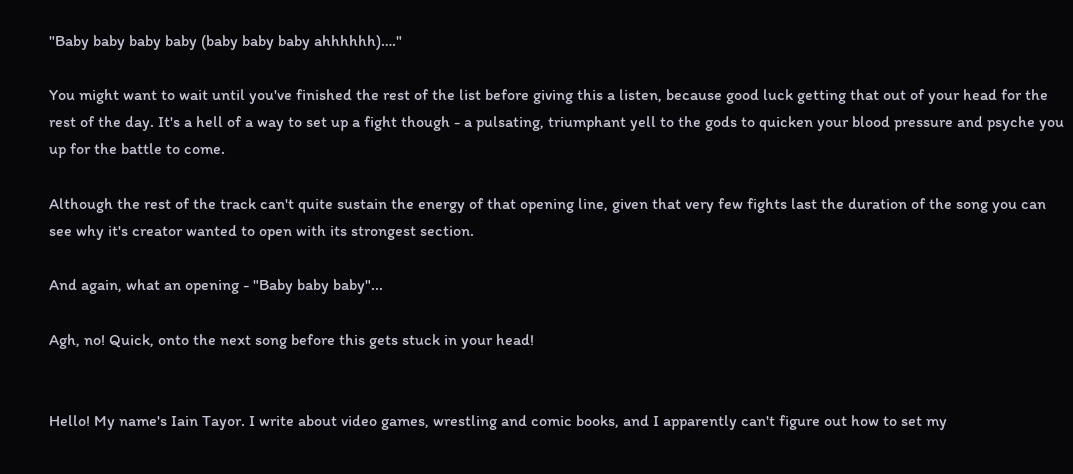"Baby baby baby baby (baby baby baby ahhhhhh)…."

You might want to wait until you've finished the rest of the list before giving this a listen, because good luck getting that out of your head for the rest of the day. It's a hell of a way to set up a fight though - a pulsating, triumphant yell to the gods to quicken your blood pressure and psyche you up for the battle to come.

Although the rest of the track can't quite sustain the energy of that opening line, given that very few fights last the duration of the song you can see why it's creator wanted to open with its strongest section.

And again, what an opening - "Baby baby baby"...

Agh, no! Quick, onto the next song before this gets stuck in your head!


Hello! My name's Iain Tayor. I write about video games, wrestling and comic books, and I apparently can't figure out how to set my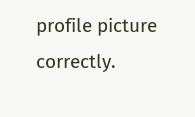profile picture correctly.